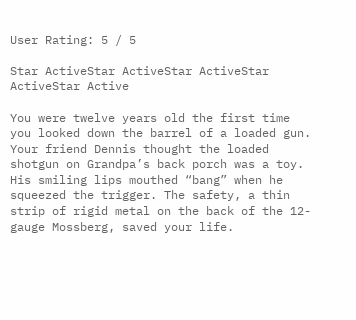User Rating: 5 / 5

Star ActiveStar ActiveStar ActiveStar ActiveStar Active

You were twelve years old the first time you looked down the barrel of a loaded gun. Your friend Dennis thought the loaded shotgun on Grandpa’s back porch was a toy. His smiling lips mouthed “bang” when he squeezed the trigger. The safety, a thin strip of rigid metal on the back of the 12-gauge Mossberg, saved your life.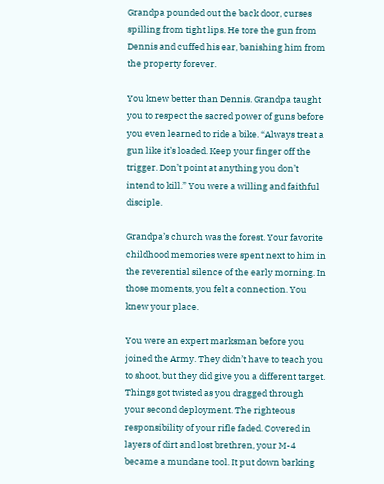Grandpa pounded out the back door, curses spilling from tight lips. He tore the gun from Dennis and cuffed his ear, banishing him from the property forever.

You knew better than Dennis. Grandpa taught you to respect the sacred power of guns before you even learned to ride a bike. “Always treat a gun like it’s loaded. Keep your finger off the trigger. Don’t point at anything you don’t intend to kill.” You were a willing and faithful disciple.

Grandpa’s church was the forest. Your favorite childhood memories were spent next to him in the reverential silence of the early morning. In those moments, you felt a connection. You knew your place.

You were an expert marksman before you joined the Army. They didn’t have to teach you to shoot, but they did give you a different target. Things got twisted as you dragged through your second deployment. The righteous responsibility of your rifle faded. Covered in layers of dirt and lost brethren, your M-4 became a mundane tool. It put down barking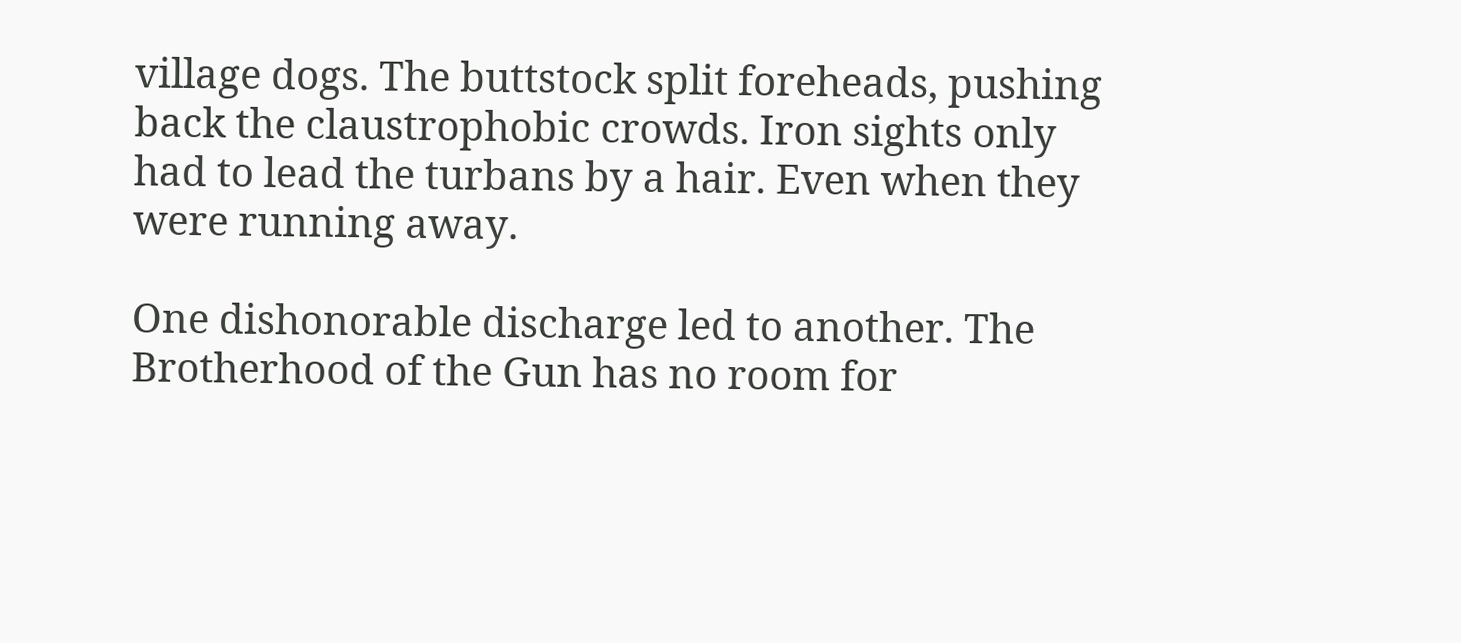village dogs. The buttstock split foreheads, pushing back the claustrophobic crowds. Iron sights only had to lead the turbans by a hair. Even when they were running away.

One dishonorable discharge led to another. The Brotherhood of the Gun has no room for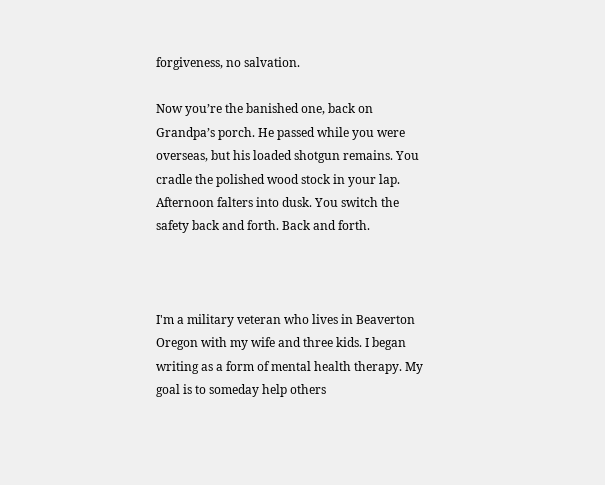forgiveness, no salvation.

Now you’re the banished one, back on Grandpa’s porch. He passed while you were overseas, but his loaded shotgun remains. You cradle the polished wood stock in your lap. Afternoon falters into dusk. You switch the safety back and forth. Back and forth.



I'm a military veteran who lives in Beaverton Oregon with my wife and three kids. I began writing as a form of mental health therapy. My goal is to someday help others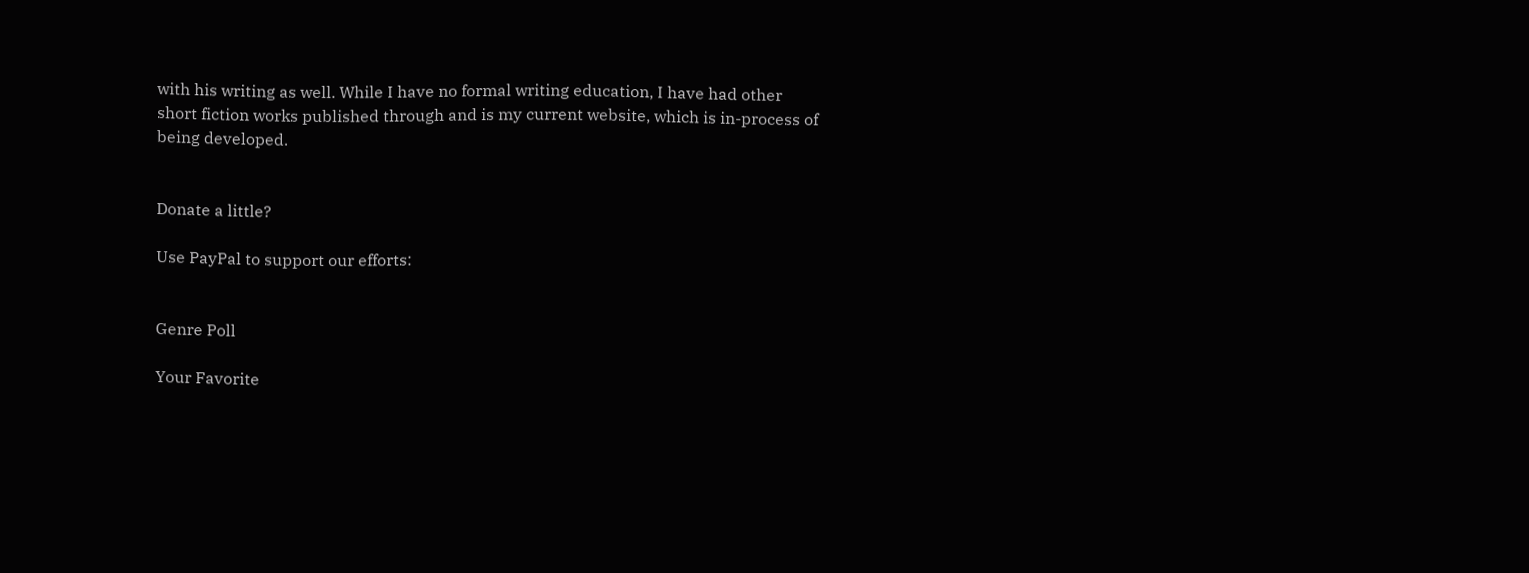with his writing as well. While I have no formal writing education, I have had other short fiction works published through and is my current website, which is in-process of being developed.


Donate a little?

Use PayPal to support our efforts:


Genre Poll

Your Favorite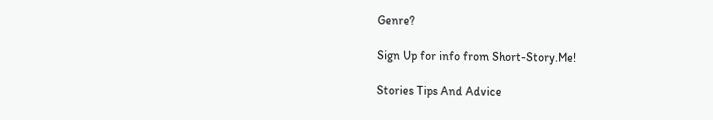Genre?

Sign Up for info from Short-Story.Me!

Stories Tips And Advice